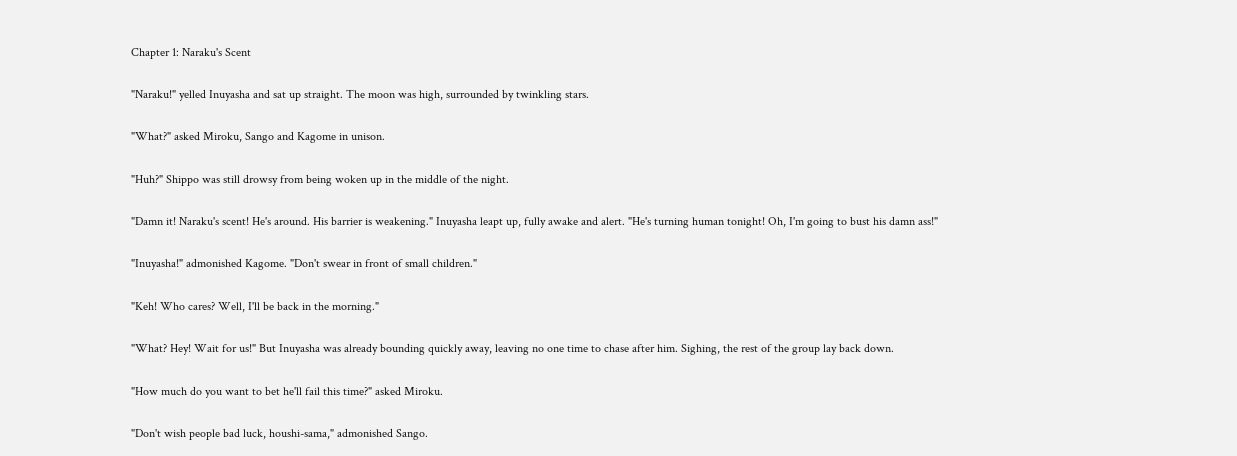Chapter 1: Naraku's Scent

"Naraku!" yelled Inuyasha and sat up straight. The moon was high, surrounded by twinkling stars.

"What?" asked Miroku, Sango and Kagome in unison.

"Huh?" Shippo was still drowsy from being woken up in the middle of the night.

"Damn it! Naraku's scent! He's around. His barrier is weakening." Inuyasha leapt up, fully awake and alert. "He's turning human tonight! Oh, I'm going to bust his damn ass!"

"Inuyasha!" admonished Kagome. "Don't swear in front of small children."

"Keh! Who cares? Well, I'll be back in the morning."

"What? Hey! Wait for us!" But Inuyasha was already bounding quickly away, leaving no one time to chase after him. Sighing, the rest of the group lay back down.

"How much do you want to bet he'll fail this time?" asked Miroku.

"Don't wish people bad luck, houshi-sama," admonished Sango.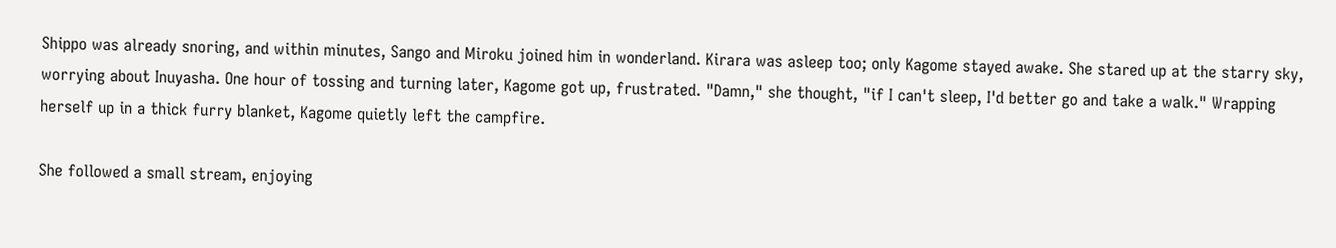Shippo was already snoring, and within minutes, Sango and Miroku joined him in wonderland. Kirara was asleep too; only Kagome stayed awake. She stared up at the starry sky, worrying about Inuyasha. One hour of tossing and turning later, Kagome got up, frustrated. "Damn," she thought, "if I can't sleep, I'd better go and take a walk." Wrapping herself up in a thick furry blanket, Kagome quietly left the campfire.

She followed a small stream, enjoying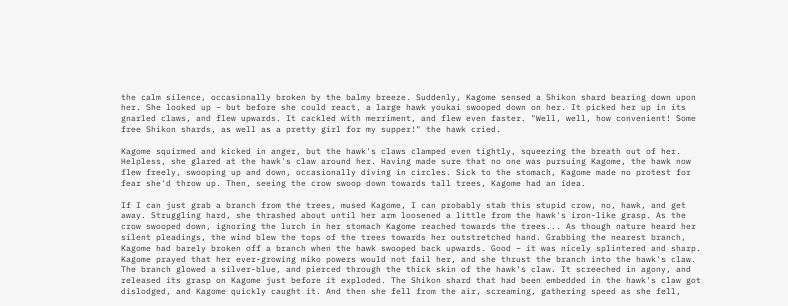the calm silence, occasionally broken by the balmy breeze. Suddenly, Kagome sensed a Shikon shard bearing down upon her. She looked up – but before she could react, a large hawk youkai swooped down on her. It picked her up in its gnarled claws, and flew upwards. It cackled with merriment, and flew even faster. "Well, well, how convenient! Some free Shikon shards, as well as a pretty girl for my supper!" the hawk cried.

Kagome squirmed and kicked in anger, but the hawk's claws clamped even tightly, squeezing the breath out of her. Helpless, she glared at the hawk's claw around her. Having made sure that no one was pursuing Kagome, the hawk now flew freely, swooping up and down, occasionally diving in circles. Sick to the stomach, Kagome made no protest for fear she'd throw up. Then, seeing the crow swoop down towards tall trees, Kagome had an idea.

If I can just grab a branch from the trees, mused Kagome, I can probably stab this stupid crow, no, hawk, and get away. Struggling hard, she thrashed about until her arm loosened a little from the hawk's iron-like grasp. As the crow swooped down, ignoring the lurch in her stomach Kagome reached towards the trees... As though nature heard her silent pleadings, the wind blew the tops of the trees towards her outstretched hand. Grabbing the nearest branch, Kagome had barely broken off a branch when the hawk swooped back upwards. Good – it was nicely splintered and sharp. Kagome prayed that her ever-growing miko powers would not fail her, and she thrust the branch into the hawk's claw. The branch glowed a silver-blue, and pierced through the thick skin of the hawk's claw. It screeched in agony, and released its grasp on Kagome just before it exploded. The Shikon shard that had been embedded in the hawk's claw got dislodged, and Kagome quickly caught it. And then she fell from the air, screaming, gathering speed as she fell,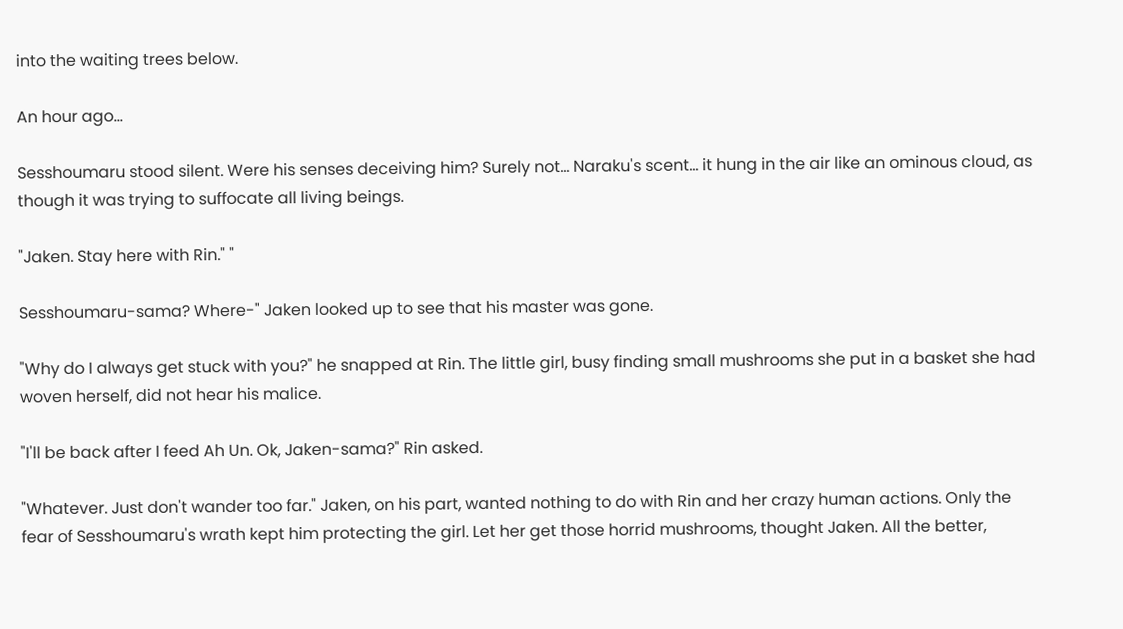into the waiting trees below.

An hour ago...

Sesshoumaru stood silent. Were his senses deceiving him? Surely not... Naraku's scent... it hung in the air like an ominous cloud, as though it was trying to suffocate all living beings.

"Jaken. Stay here with Rin." "

Sesshoumaru-sama? Where-" Jaken looked up to see that his master was gone.

"Why do I always get stuck with you?" he snapped at Rin. The little girl, busy finding small mushrooms she put in a basket she had woven herself, did not hear his malice.

"I'll be back after I feed Ah Un. Ok, Jaken-sama?" Rin asked.

"Whatever. Just don't wander too far." Jaken, on his part, wanted nothing to do with Rin and her crazy human actions. Only the fear of Sesshoumaru's wrath kept him protecting the girl. Let her get those horrid mushrooms, thought Jaken. All the better,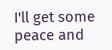I'll get some peace and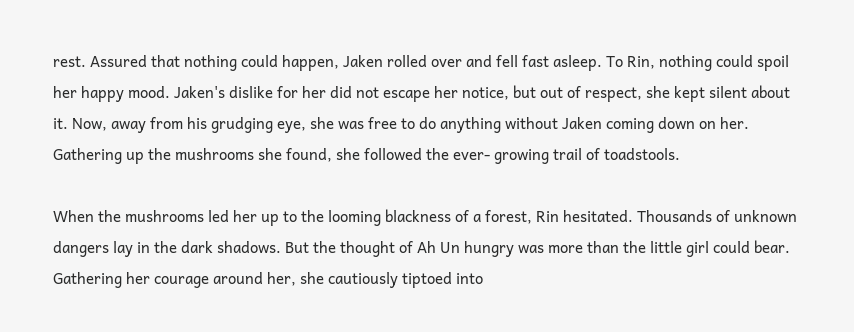rest. Assured that nothing could happen, Jaken rolled over and fell fast asleep. To Rin, nothing could spoil her happy mood. Jaken's dislike for her did not escape her notice, but out of respect, she kept silent about it. Now, away from his grudging eye, she was free to do anything without Jaken coming down on her. Gathering up the mushrooms she found, she followed the ever- growing trail of toadstools.

When the mushrooms led her up to the looming blackness of a forest, Rin hesitated. Thousands of unknown dangers lay in the dark shadows. But the thought of Ah Un hungry was more than the little girl could bear. Gathering her courage around her, she cautiously tiptoed into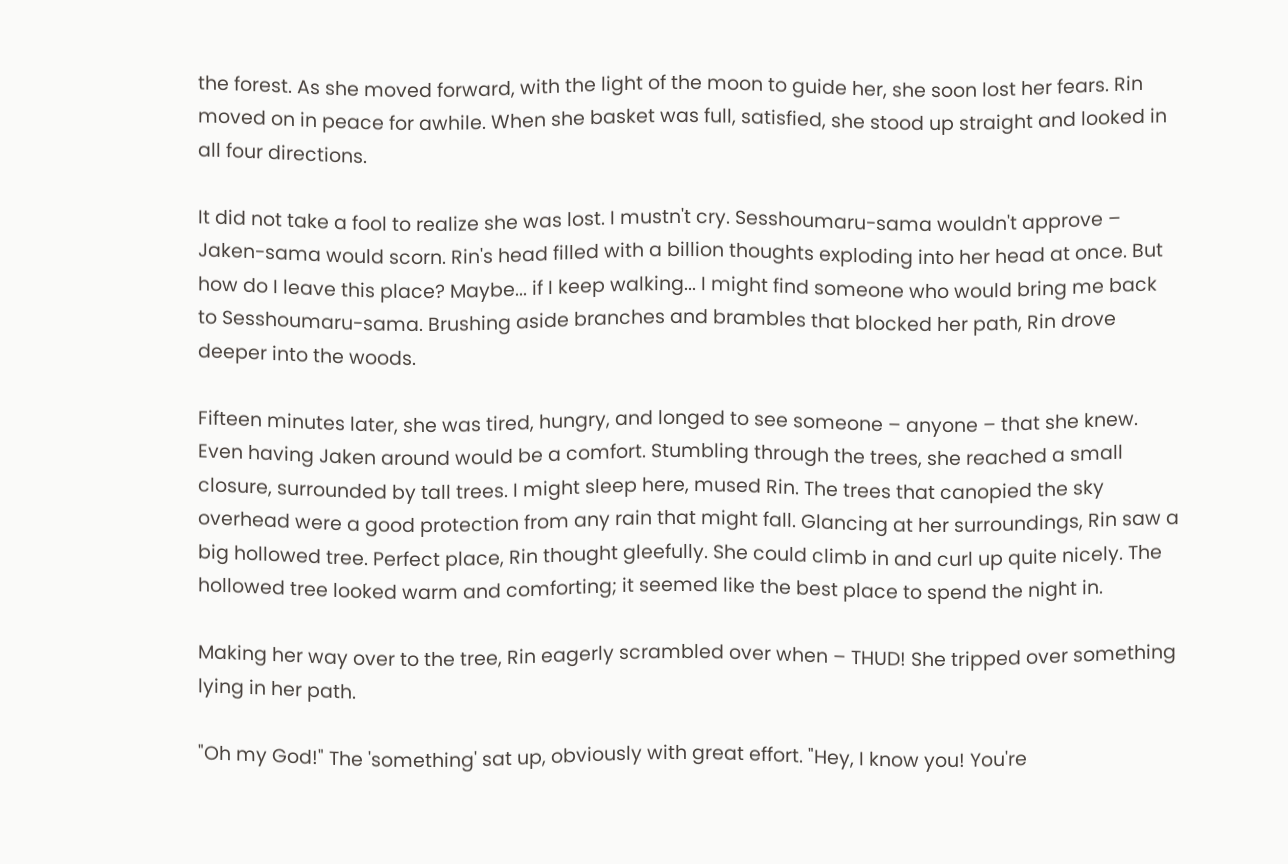the forest. As she moved forward, with the light of the moon to guide her, she soon lost her fears. Rin moved on in peace for awhile. When she basket was full, satisfied, she stood up straight and looked in all four directions.

It did not take a fool to realize she was lost. I mustn't cry. Sesshoumaru-sama wouldn't approve – Jaken-sama would scorn. Rin's head filled with a billion thoughts exploding into her head at once. But how do I leave this place? Maybe... if I keep walking... I might find someone who would bring me back to Sesshoumaru-sama. Brushing aside branches and brambles that blocked her path, Rin drove deeper into the woods.

Fifteen minutes later, she was tired, hungry, and longed to see someone – anyone – that she knew. Even having Jaken around would be a comfort. Stumbling through the trees, she reached a small closure, surrounded by tall trees. I might sleep here, mused Rin. The trees that canopied the sky overhead were a good protection from any rain that might fall. Glancing at her surroundings, Rin saw a big hollowed tree. Perfect place, Rin thought gleefully. She could climb in and curl up quite nicely. The hollowed tree looked warm and comforting; it seemed like the best place to spend the night in.

Making her way over to the tree, Rin eagerly scrambled over when – THUD! She tripped over something lying in her path.

"Oh my God!" The 'something' sat up, obviously with great effort. "Hey, I know you! You're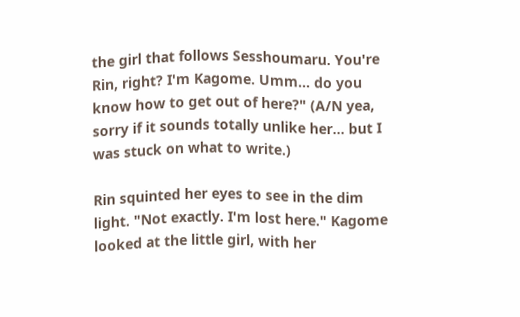the girl that follows Sesshoumaru. You're Rin, right? I'm Kagome. Umm... do you know how to get out of here?" (A/N yea, sorry if it sounds totally unlike her... but I was stuck on what to write.)

Rin squinted her eyes to see in the dim light. "Not exactly. I'm lost here." Kagome looked at the little girl, with her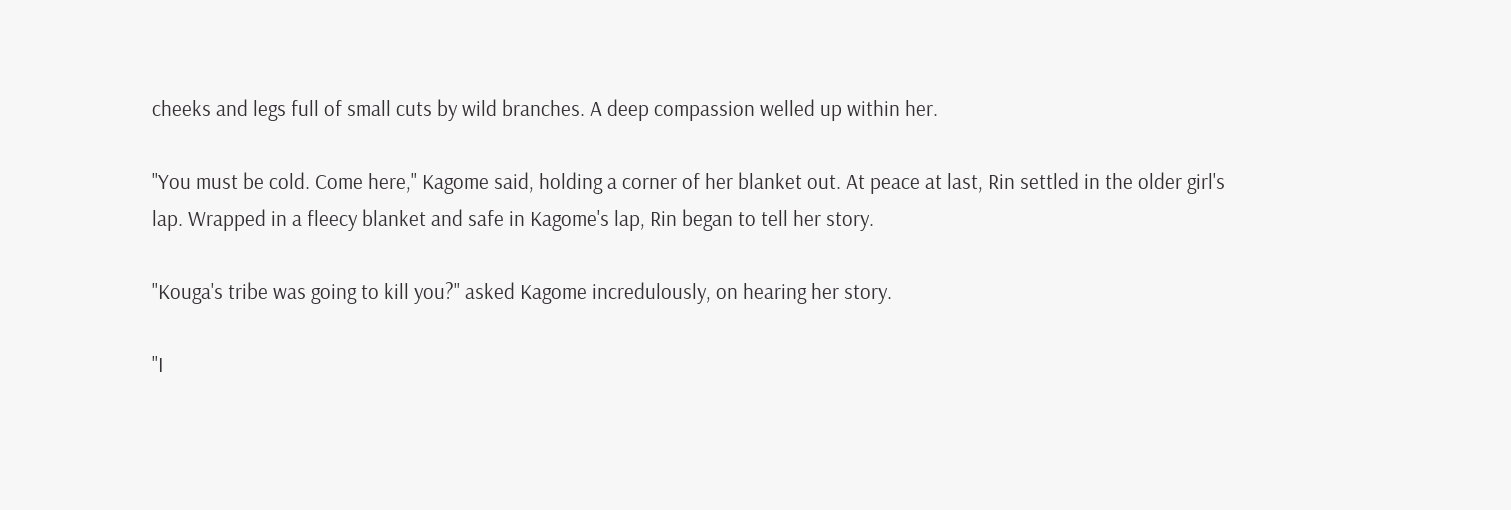cheeks and legs full of small cuts by wild branches. A deep compassion welled up within her.

"You must be cold. Come here," Kagome said, holding a corner of her blanket out. At peace at last, Rin settled in the older girl's lap. Wrapped in a fleecy blanket and safe in Kagome's lap, Rin began to tell her story.

"Kouga's tribe was going to kill you?" asked Kagome incredulously, on hearing her story.

"I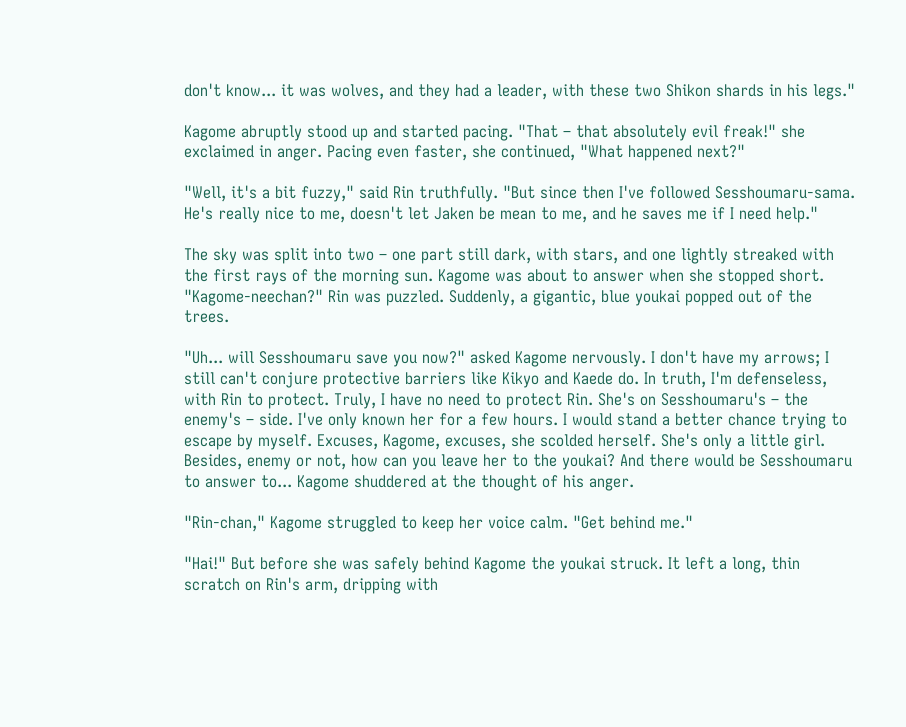don't know... it was wolves, and they had a leader, with these two Shikon shards in his legs."

Kagome abruptly stood up and started pacing. "That – that absolutely evil freak!" she exclaimed in anger. Pacing even faster, she continued, "What happened next?"

"Well, it's a bit fuzzy," said Rin truthfully. "But since then I've followed Sesshoumaru-sama. He's really nice to me, doesn't let Jaken be mean to me, and he saves me if I need help."

The sky was split into two – one part still dark, with stars, and one lightly streaked with the first rays of the morning sun. Kagome was about to answer when she stopped short. "Kagome-neechan?" Rin was puzzled. Suddenly, a gigantic, blue youkai popped out of the trees.

"Uh... will Sesshoumaru save you now?" asked Kagome nervously. I don't have my arrows; I still can't conjure protective barriers like Kikyo and Kaede do. In truth, I'm defenseless, with Rin to protect. Truly, I have no need to protect Rin. She's on Sesshoumaru's – the enemy's – side. I've only known her for a few hours. I would stand a better chance trying to escape by myself. Excuses, Kagome, excuses, she scolded herself. She's only a little girl. Besides, enemy or not, how can you leave her to the youkai? And there would be Sesshoumaru to answer to... Kagome shuddered at the thought of his anger.

"Rin-chan," Kagome struggled to keep her voice calm. "Get behind me."

"Hai!" But before she was safely behind Kagome the youkai struck. It left a long, thin scratch on Rin's arm, dripping with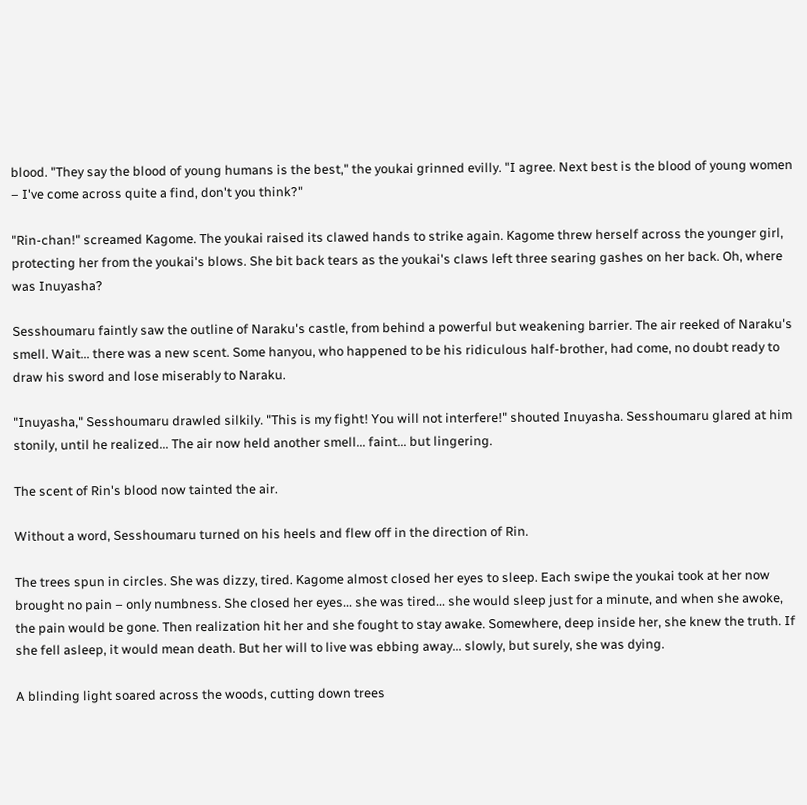blood. "They say the blood of young humans is the best," the youkai grinned evilly. "I agree. Next best is the blood of young women – I've come across quite a find, don't you think?"

"Rin-chan!" screamed Kagome. The youkai raised its clawed hands to strike again. Kagome threw herself across the younger girl, protecting her from the youkai's blows. She bit back tears as the youkai's claws left three searing gashes on her back. Oh, where was Inuyasha?

Sesshoumaru faintly saw the outline of Naraku's castle, from behind a powerful but weakening barrier. The air reeked of Naraku's smell. Wait... there was a new scent. Some hanyou, who happened to be his ridiculous half-brother, had come, no doubt ready to draw his sword and lose miserably to Naraku.

"Inuyasha," Sesshoumaru drawled silkily. "This is my fight! You will not interfere!" shouted Inuyasha. Sesshoumaru glared at him stonily, until he realized... The air now held another smell... faint... but lingering.

The scent of Rin's blood now tainted the air.

Without a word, Sesshoumaru turned on his heels and flew off in the direction of Rin.

The trees spun in circles. She was dizzy, tired. Kagome almost closed her eyes to sleep. Each swipe the youkai took at her now brought no pain – only numbness. She closed her eyes... she was tired... she would sleep just for a minute, and when she awoke, the pain would be gone. Then realization hit her and she fought to stay awake. Somewhere, deep inside her, she knew the truth. If she fell asleep, it would mean death. But her will to live was ebbing away... slowly, but surely, she was dying.

A blinding light soared across the woods, cutting down trees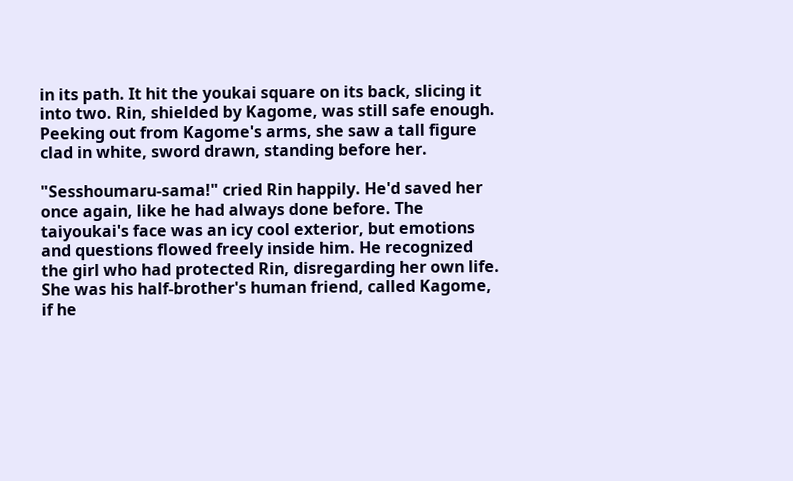in its path. It hit the youkai square on its back, slicing it into two. Rin, shielded by Kagome, was still safe enough. Peeking out from Kagome's arms, she saw a tall figure clad in white, sword drawn, standing before her.

"Sesshoumaru-sama!" cried Rin happily. He'd saved her once again, like he had always done before. The taiyoukai's face was an icy cool exterior, but emotions and questions flowed freely inside him. He recognized the girl who had protected Rin, disregarding her own life. She was his half-brother's human friend, called Kagome, if he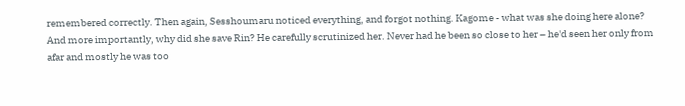remembered correctly. Then again, Sesshoumaru noticed everything, and forgot nothing. Kagome - what was she doing here alone? And more importantly, why did she save Rin? He carefully scrutinized her. Never had he been so close to her – he'd seen her only from afar and mostly he was too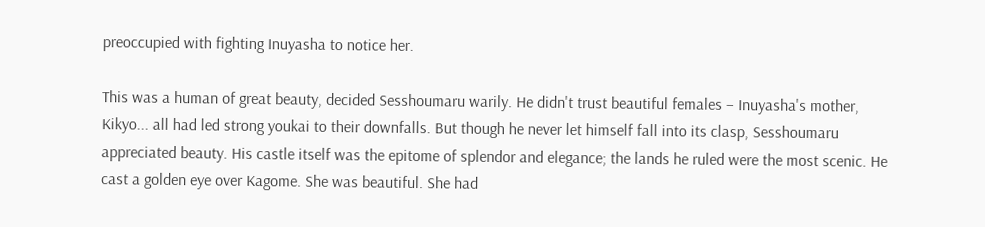preoccupied with fighting Inuyasha to notice her.

This was a human of great beauty, decided Sesshoumaru warily. He didn't trust beautiful females – Inuyasha's mother, Kikyo... all had led strong youkai to their downfalls. But though he never let himself fall into its clasp, Sesshoumaru appreciated beauty. His castle itself was the epitome of splendor and elegance; the lands he ruled were the most scenic. He cast a golden eye over Kagome. She was beautiful. She had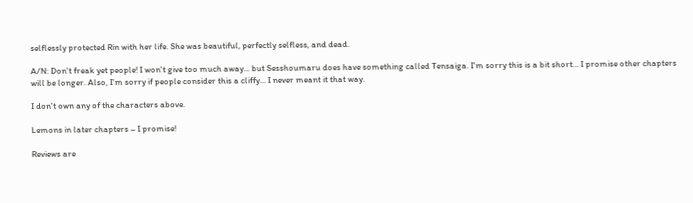selflessly protected Rin with her life. She was beautiful, perfectly selfless, and dead.

A/N: Don't freak yet people! I won't give too much away... but Sesshoumaru does have something called Tensaiga. I'm sorry this is a bit short... I promise other chapters will be longer. Also, I'm sorry if people consider this a cliffy... I never meant it that way.

I don't own any of the characters above.

Lemons in later chapters – I promise!

Reviews are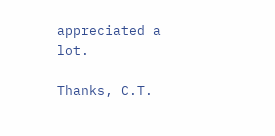appreciated a lot.

Thanks, C.T.